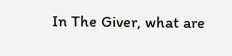In The Giver, what are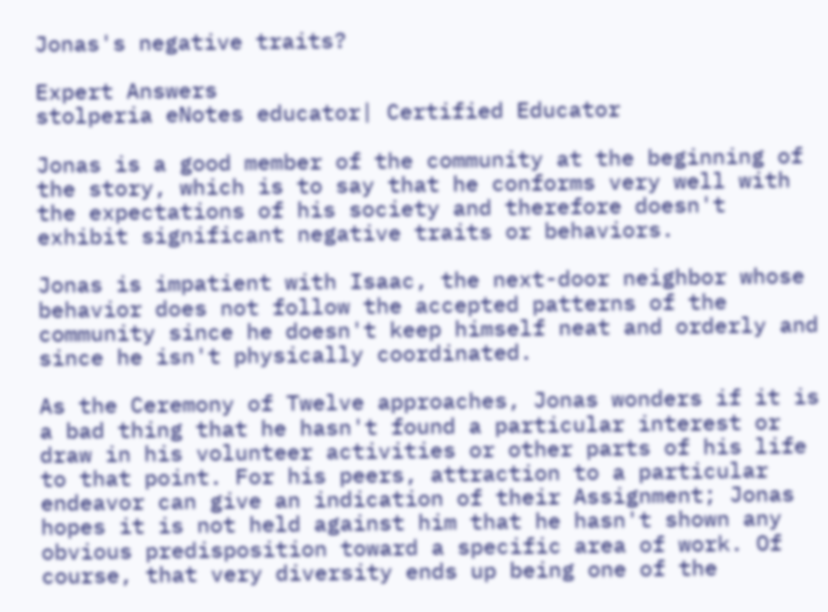Jonas's negative traits?

Expert Answers
stolperia eNotes educator| Certified Educator

Jonas is a good member of the community at the beginning of the story, which is to say that he conforms very well with the expectations of his society and therefore doesn't exhibit significant negative traits or behaviors.

Jonas is impatient with Isaac, the next-door neighbor whose behavior does not follow the accepted patterns of the community since he doesn't keep himself neat and orderly and since he isn't physically coordinated.

As the Ceremony of Twelve approaches, Jonas wonders if it is a bad thing that he hasn't found a particular interest or draw in his volunteer activities or other parts of his life to that point. For his peers, attraction to a particular endeavor can give an indication of their Assignment; Jonas hopes it is not held against him that he hasn't shown any obvious predisposition toward a specific area of work. Of course, that very diversity ends up being one of the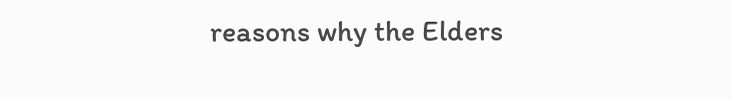reasons why the Elders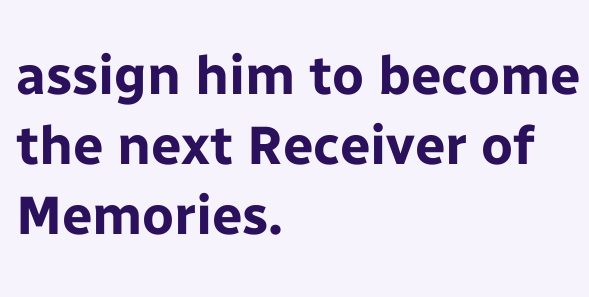assign him to become the next Receiver of Memories.